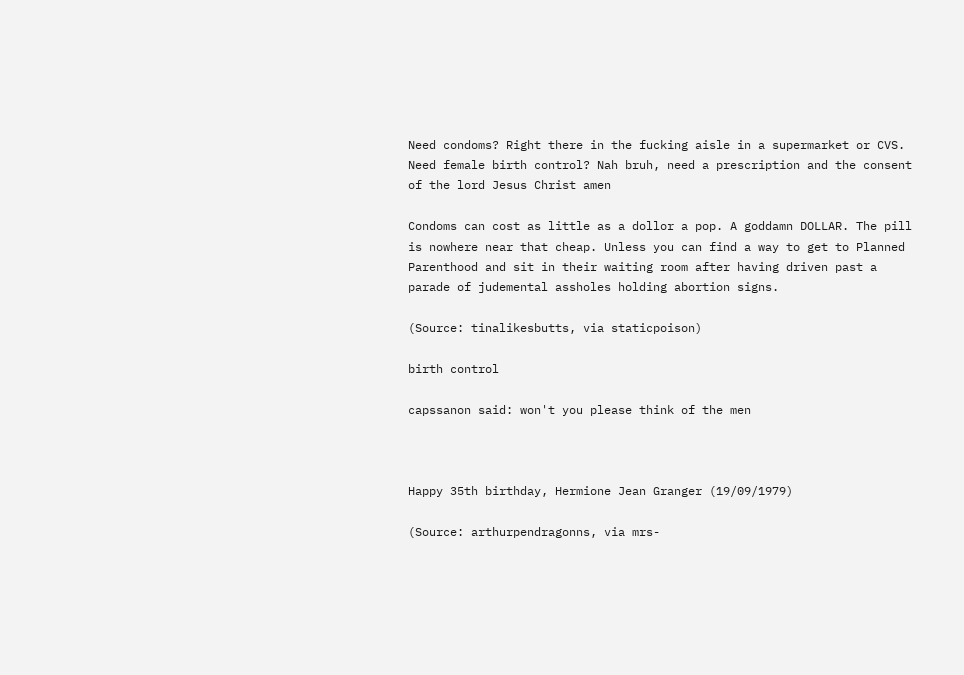Need condoms? Right there in the fucking aisle in a supermarket or CVS. Need female birth control? Nah bruh, need a prescription and the consent of the lord Jesus Christ amen

Condoms can cost as little as a dollor a pop. A goddamn DOLLAR. The pill is nowhere near that cheap. Unless you can find a way to get to Planned Parenthood and sit in their waiting room after having driven past a parade of judemental assholes holding abortion signs.

(Source: tinalikesbutts, via staticpoison)

birth control

capssanon said: won't you please think of the men



Happy 35th birthday, Hermione Jean Granger (19/09/1979)

(Source: arthurpendragonns, via mrs-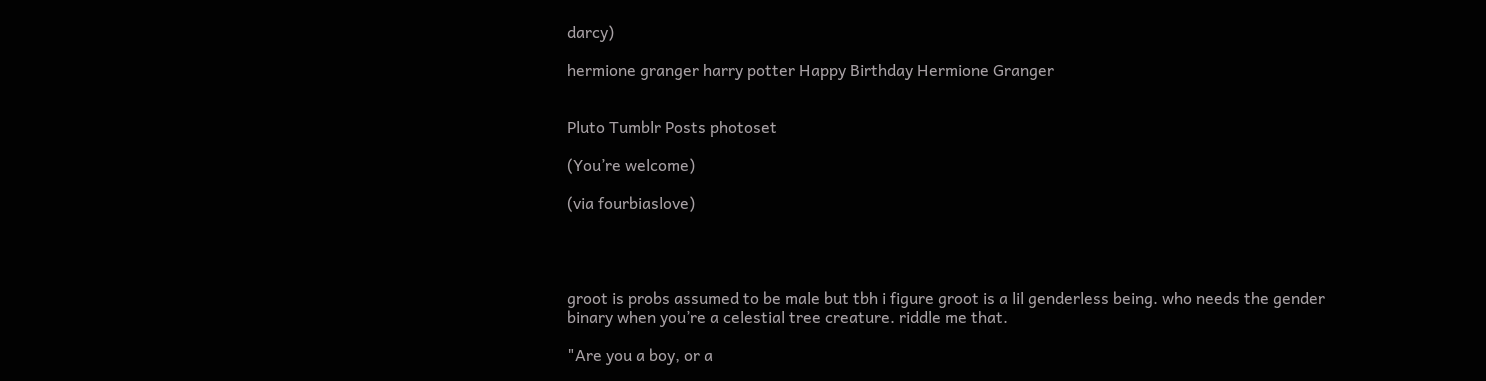darcy)

hermione granger harry potter Happy Birthday Hermione Granger


Pluto Tumblr Posts photoset

(You’re welcome)

(via fourbiaslove)




groot is probs assumed to be male but tbh i figure groot is a lil genderless being. who needs the gender binary when you’re a celestial tree creature. riddle me that.

"Are you a boy, or a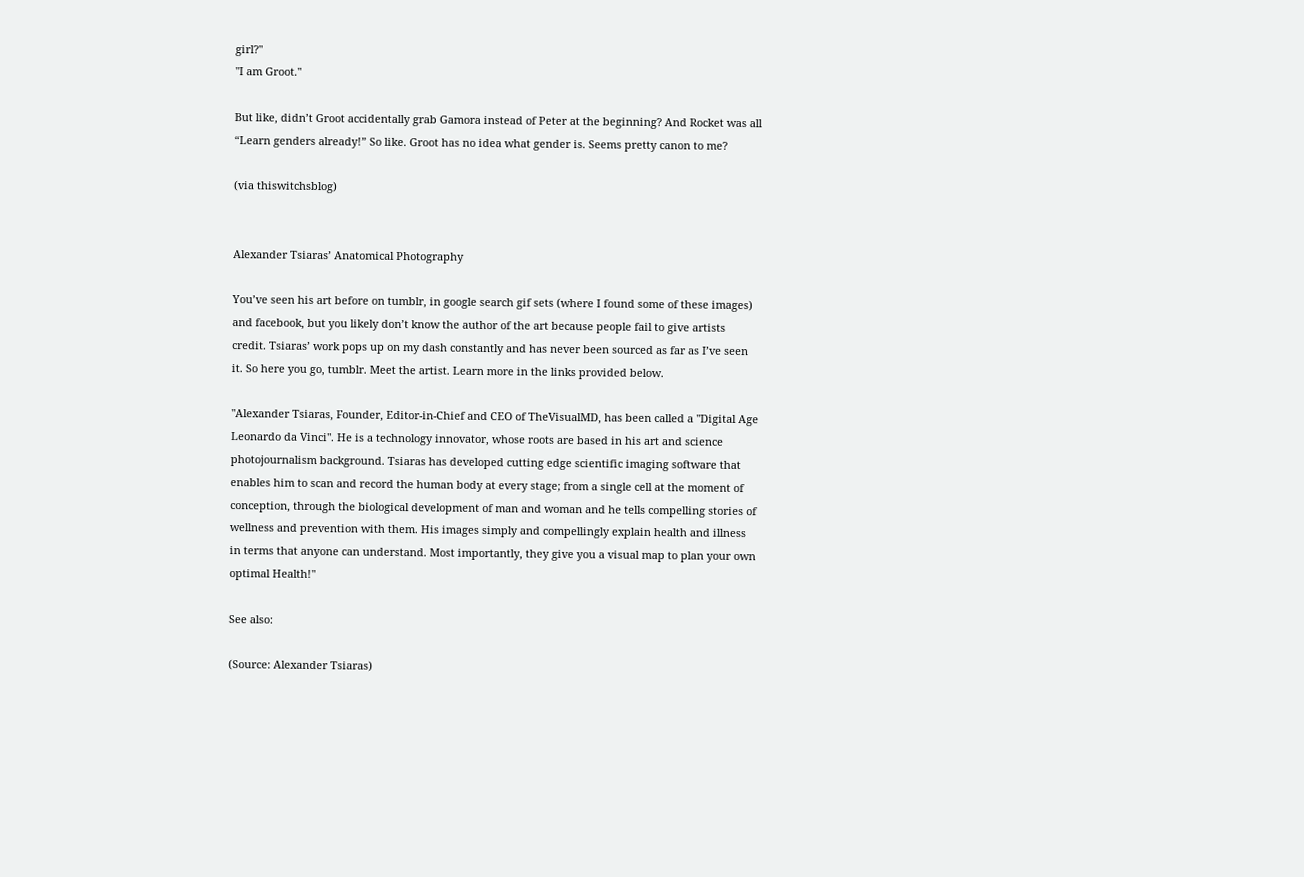girl?"
"I am Groot."

But like, didn’t Groot accidentally grab Gamora instead of Peter at the beginning? And Rocket was all “Learn genders already!” So like. Groot has no idea what gender is. Seems pretty canon to me?

(via thiswitchsblog)


Alexander Tsiaras’ Anatomical Photography

You’ve seen his art before on tumblr, in google search gif sets (where I found some of these images) and facebook, but you likely don’t know the author of the art because people fail to give artists credit. Tsiaras’ work pops up on my dash constantly and has never been sourced as far as I’ve seen it. So here you go, tumblr. Meet the artist. Learn more in the links provided below.

"Alexander Tsiaras, Founder, Editor-in-Chief and CEO of TheVisualMD, has been called a "Digital Age Leonardo da Vinci". He is a technology innovator, whose roots are based in his art and science photojournalism background. Tsiaras has developed cutting edge scientific imaging software that enables him to scan and record the human body at every stage; from a single cell at the moment of conception, through the biological development of man and woman and he tells compelling stories of wellness and prevention with them. His images simply and compellingly explain health and illness in terms that anyone can understand. Most importantly, they give you a visual map to plan your own optimal Health!"

See also:

(Source: Alexander Tsiaras)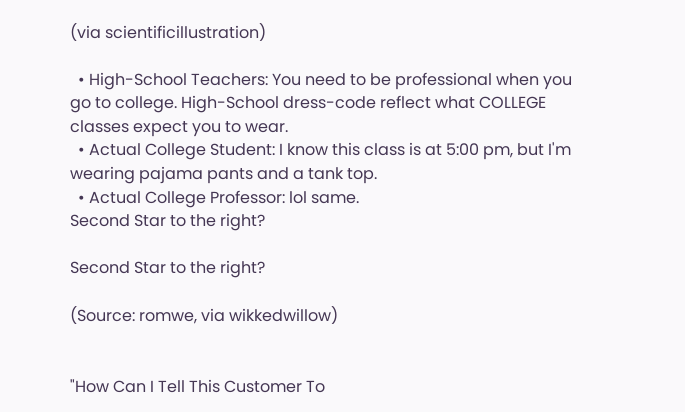(via scientificillustration)

  • High-School Teachers: You need to be professional when you go to college. High-School dress-code reflect what COLLEGE classes expect you to wear.
  • Actual College Student: I know this class is at 5:00 pm, but I'm wearing pajama pants and a tank top.
  • Actual College Professor: lol same.
Second Star to the right?

Second Star to the right?

(Source: romwe, via wikkedwillow)


"How Can I Tell This Customer To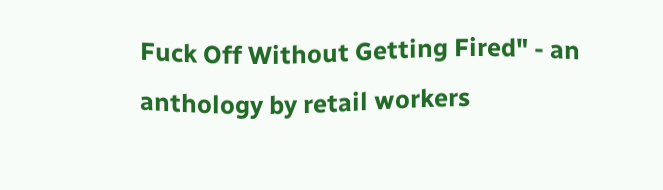Fuck Off Without Getting Fired" - an anthology by retail workers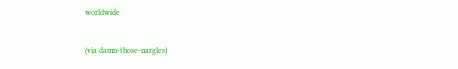worldwide

(via damn-those-nargles)